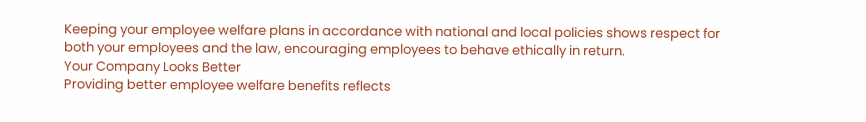Keeping your employee welfare plans in accordance with national and local policies shows respect for both your employees and the law, encouraging employees to behave ethically in return.
Your Company Looks Better
Providing better employee welfare benefits reflects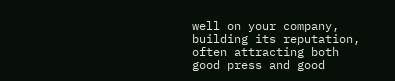well on your company, building its reputation, often attracting both good press and good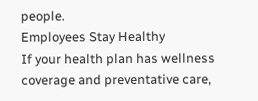people.
Employees Stay Healthy
If your health plan has wellness coverage and preventative care,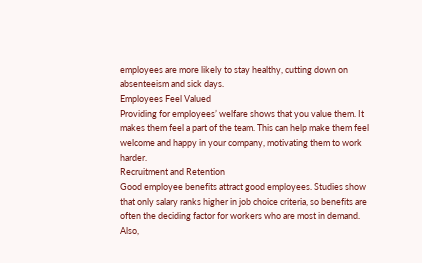employees are more likely to stay healthy, cutting down on absenteeism and sick days.
Employees Feel Valued
Providing for employees’ welfare shows that you value them. It makes them feel a part of the team. This can help make them feel welcome and happy in your company, motivating them to work harder.
Recruitment and Retention
Good employee benefits attract good employees. Studies show that only salary ranks higher in job choice criteria, so benefits are often the deciding factor for workers who are most in demand. Also,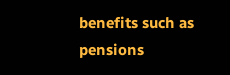benefits such as pensions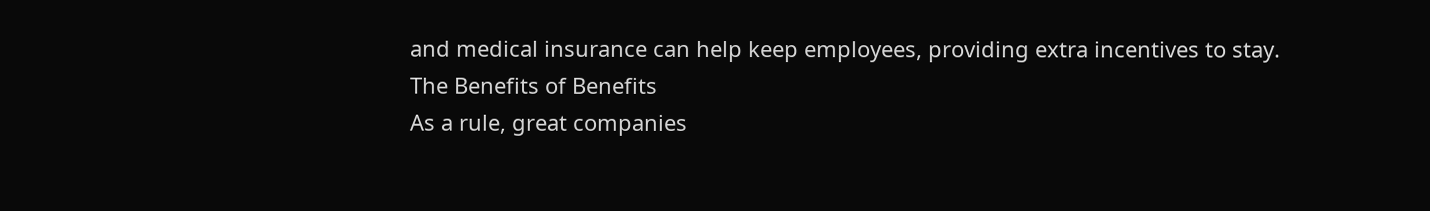and medical insurance can help keep employees, providing extra incentives to stay.
The Benefits of Benefits
As a rule, great companies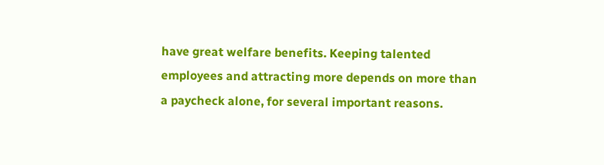have great welfare benefits. Keeping talented employees and attracting more depends on more than a paycheck alone, for several important reasons.